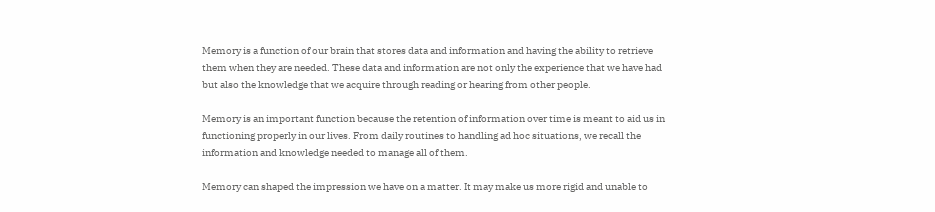Memory is a function of our brain that stores data and information and having the ability to retrieve them when they are needed. These data and information are not only the experience that we have had but also the knowledge that we acquire through reading or hearing from other people.

Memory is an important function because the retention of information over time is meant to aid us in functioning properly in our lives. From daily routines to handling ad hoc situations, we recall the information and knowledge needed to manage all of them.

Memory can shaped the impression we have on a matter. It may make us more rigid and unable to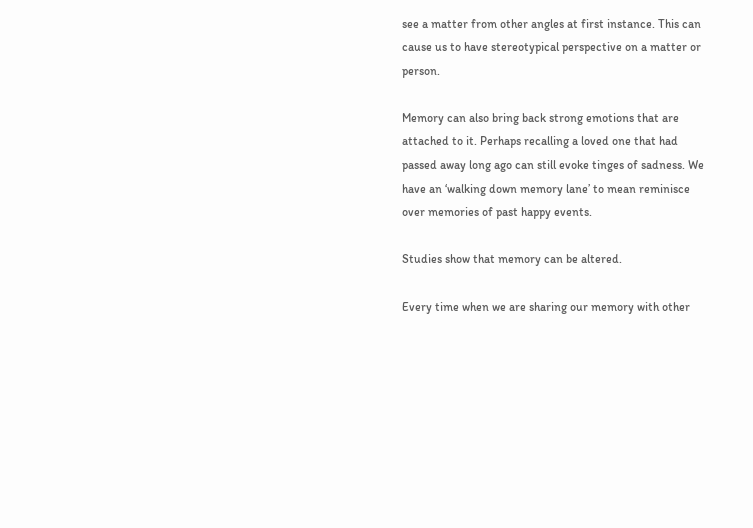see a matter from other angles at first instance. This can cause us to have stereotypical perspective on a matter or person.

Memory can also bring back strong emotions that are attached to it. Perhaps recalling a loved one that had passed away long ago can still evoke tinges of sadness. We have an ‘walking down memory lane’ to mean reminisce over memories of past happy events.

Studies show that memory can be altered.

Every time when we are sharing our memory with other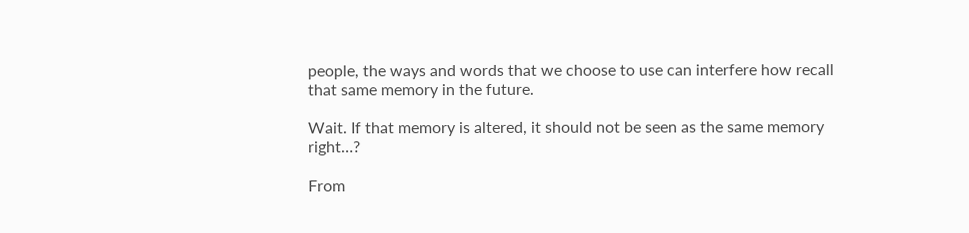people, the ways and words that we choose to use can interfere how recall that same memory in the future.

Wait. If that memory is altered, it should not be seen as the same memory right…?

From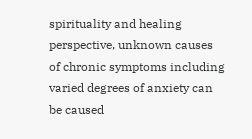spirituality and healing perspective, unknown causes of chronic symptoms including varied degrees of anxiety can be caused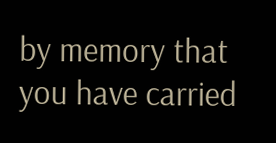by memory that you have carried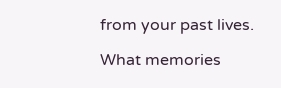from your past lives.

What memories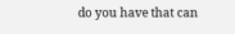do you have that can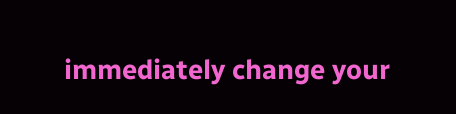immediately change your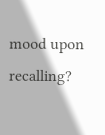mood upon recalling?